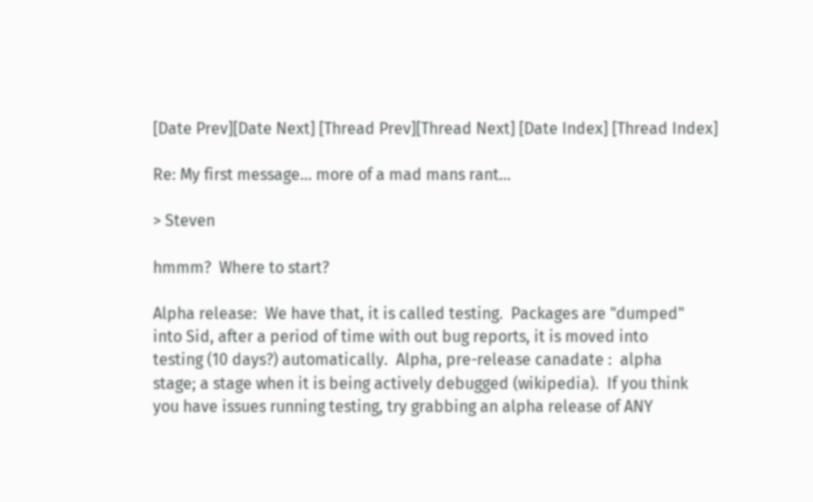[Date Prev][Date Next] [Thread Prev][Thread Next] [Date Index] [Thread Index]

Re: My first message... more of a mad mans rant...

> Steven

hmmm?  Where to start?

Alpha release:  We have that, it is called testing.  Packages are "dumped"
into Sid, after a period of time with out bug reports, it is moved into
testing (10 days?) automatically.  Alpha, pre-release canadate :  alpha
stage; a stage when it is being actively debugged (wikipedia).  If you think
you have issues running testing, try grabbing an alpha release of ANY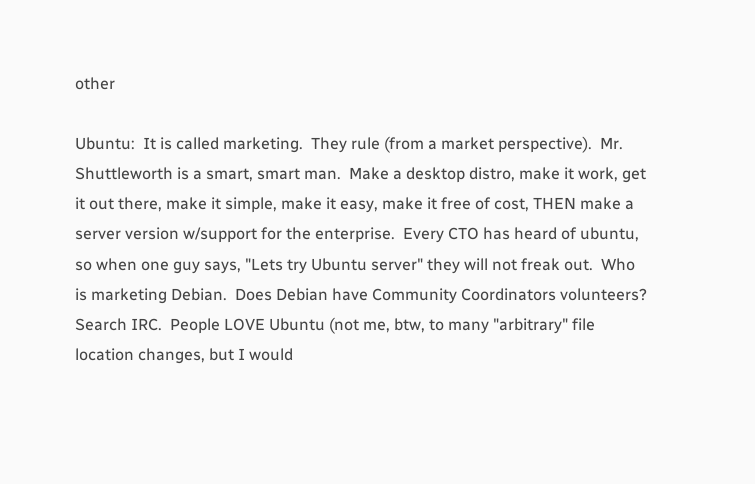other

Ubuntu:  It is called marketing.  They rule (from a market perspective).  Mr.
Shuttleworth is a smart, smart man.  Make a desktop distro, make it work, get
it out there, make it simple, make it easy, make it free of cost, THEN make a
server version w/support for the enterprise.  Every CTO has heard of ubuntu,
so when one guy says, "Lets try Ubuntu server" they will not freak out.  Who
is marketing Debian.  Does Debian have Community Coordinators volunteers?
Search IRC.  People LOVE Ubuntu (not me, btw, to many "arbitrary" file
location changes, but I would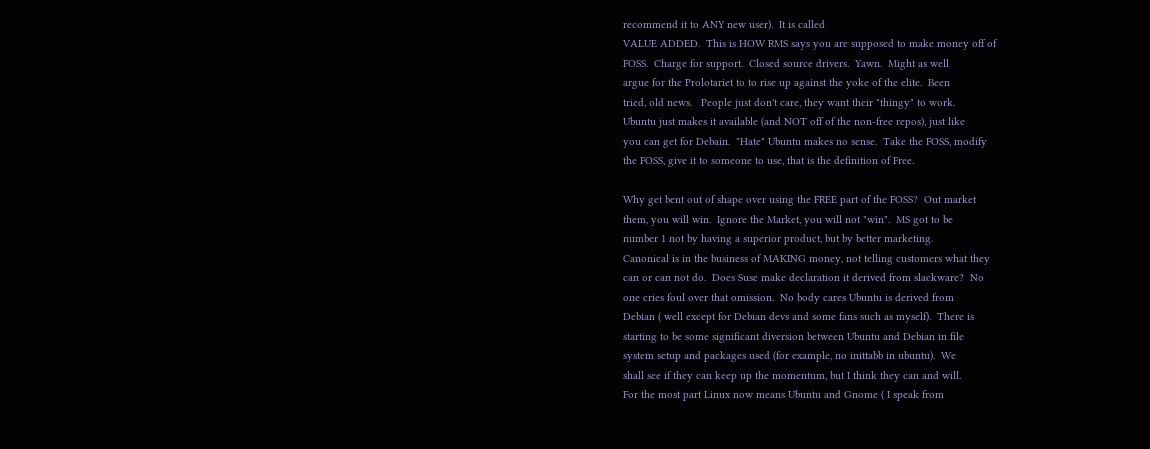recommend it to ANY new user).  It is called
VALUE ADDED.  This is HOW RMS says you are supposed to make money off of
FOSS.  Charge for support.  Closed source drivers.  Yawn.  Might as well
argue for the Prolotariet to to rise up against the yoke of the elite.  Been
tried, old news.   People just don't care, they want their "thingy" to work.
Ubuntu just makes it available (and NOT off of the non-free repos), just like
you can get for Debain.  "Hate" Ubuntu makes no sense.  Take the FOSS, modify
the FOSS, give it to someone to use, that is the definition of Free.

Why get bent out of shape over using the FREE part of the FOSS?  Out market
them, you will win.  Ignore the Market, you will not "win".  MS got to be
number 1 not by having a superior product, but by better marketing.
Canonical is in the business of MAKING money, not telling customers what they
can or can not do.  Does Suse make declaration it derived from slackware?  No
one cries foul over that omission.  No body cares Ubuntu is derived from
Debian ( well except for Debian devs and some fans such as myself).  There is
starting to be some significant diversion between Ubuntu and Debian in file
system setup and packages used (for example, no inittabb in ubuntu).  We
shall see if they can keep up the momentum, but I think they can and will.
For the most part Linux now means Ubuntu and Gnome ( I speak from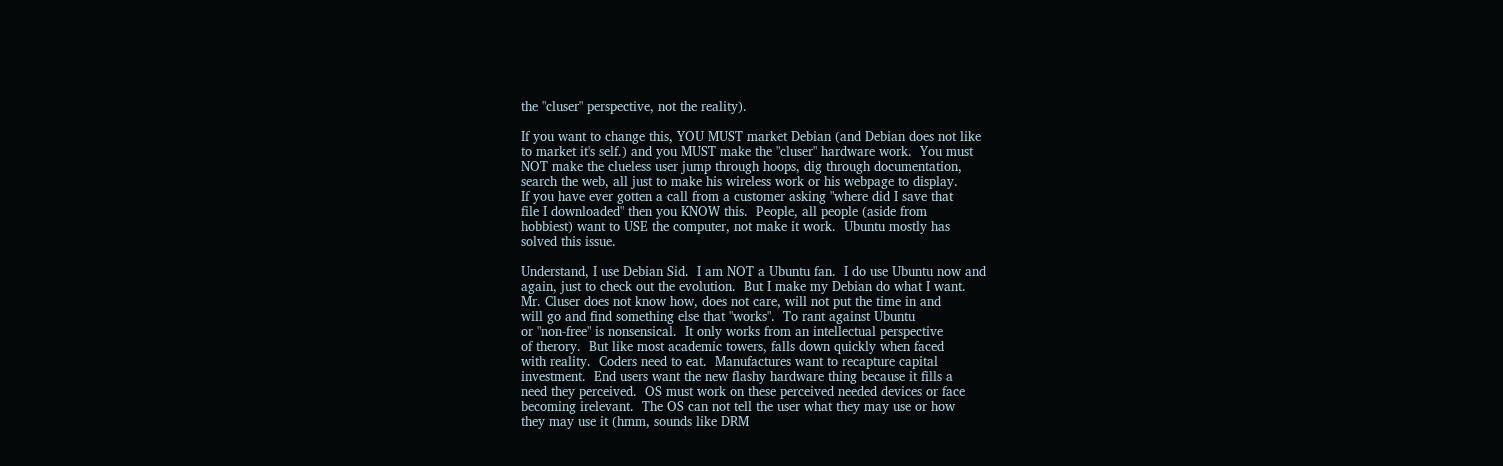the "cluser" perspective, not the reality).

If you want to change this, YOU MUST market Debian (and Debian does not like
to market it's self.) and you MUST make the "cluser" hardware work.  You must
NOT make the clueless user jump through hoops, dig through documentation,
search the web, all just to make his wireless work or his webpage to display.
If you have ever gotten a call from a customer asking "where did I save that
file I downloaded" then you KNOW this.  People, all people (aside from
hobbiest) want to USE the computer, not make it work.  Ubuntu mostly has
solved this issue.

Understand, I use Debian Sid.  I am NOT a Ubuntu fan.  I do use Ubuntu now and
again, just to check out the evolution.  But I make my Debian do what I want.
Mr. Cluser does not know how, does not care, will not put the time in and
will go and find something else that "works".  To rant against Ubuntu
or "non-free" is nonsensical.  It only works from an intellectual perspective
of therory.  But like most academic towers, falls down quickly when faced
with reality.  Coders need to eat.  Manufactures want to recapture capital
investment.  End users want the new flashy hardware thing because it fills a
need they perceived.  OS must work on these perceived needed devices or face
becoming irelevant.  The OS can not tell the user what they may use or how
they may use it (hmm, sounds like DRM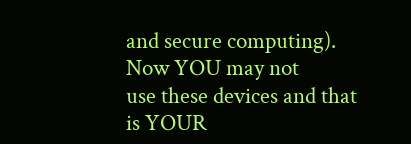and secure computing).  Now YOU may not
use these devices and that is YOUR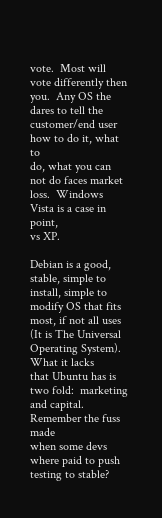vote.  Most will vote differently then
you.  Any OS the dares to tell the customer/end user how to do it, what to
do, what you can not do faces market loss.  Windows Vista is a case in point,
vs XP.

Debian is a good, stable, simple to install, simple to modify OS that fits
most, if not all uses (It is The Universal Operating System).  What it lacks
that Ubuntu has is two fold:  marketing and capital.  Remember the fuss made
when some devs where paid to push testing to stable?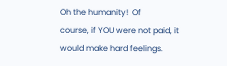Oh the humanity!  Of
course, if YOU were not paid, it would make hard feelings.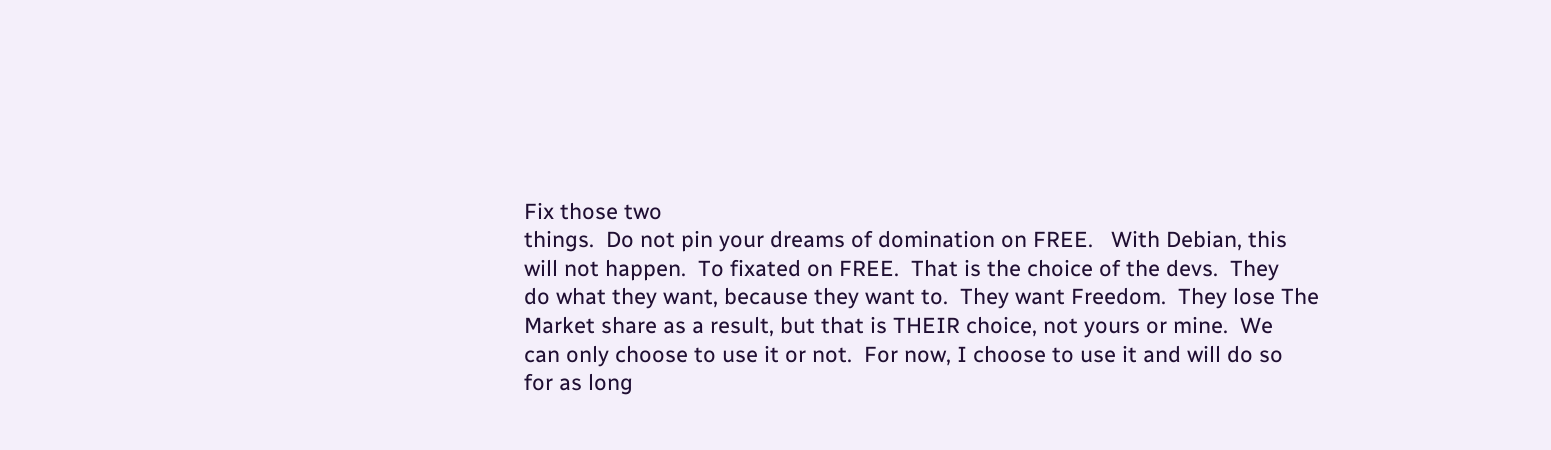Fix those two
things.  Do not pin your dreams of domination on FREE.   With Debian, this
will not happen.  To fixated on FREE.  That is the choice of the devs.  They
do what they want, because they want to.  They want Freedom.  They lose The
Market share as a result, but that is THEIR choice, not yours or mine.  We
can only choose to use it or not.  For now, I choose to use it and will do so
for as long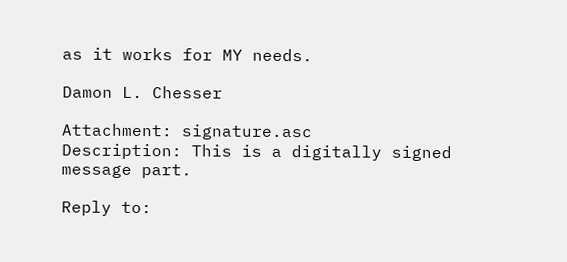as it works for MY needs.

Damon L. Chesser

Attachment: signature.asc
Description: This is a digitally signed message part.

Reply to: